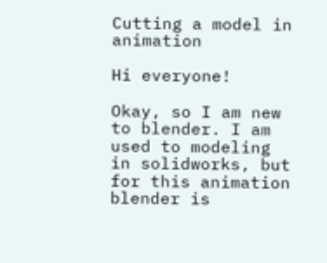Cutting a model in animation

Hi everyone!

Okay, so I am new to blender. I am used to modeling in solidworks, but for this animation blender is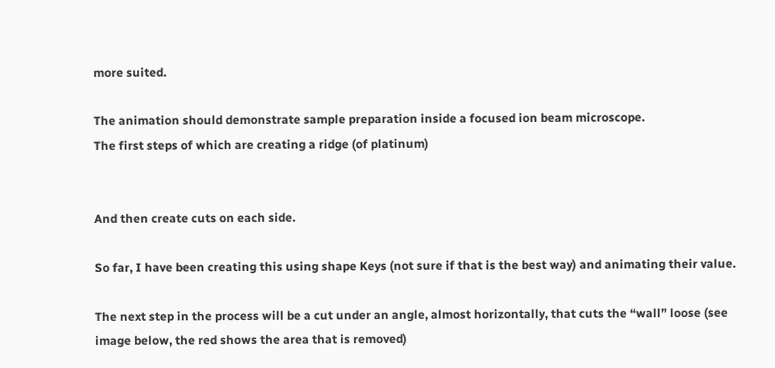more suited.

The animation should demonstrate sample preparation inside a focused ion beam microscope.
The first steps of which are creating a ridge (of platinum)


And then create cuts on each side.

So far, I have been creating this using shape Keys (not sure if that is the best way) and animating their value.

The next step in the process will be a cut under an angle, almost horizontally, that cuts the “wall” loose (see image below, the red shows the area that is removed)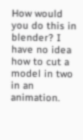How would you do this in blender? I have no idea how to cut a model in two in an animation.